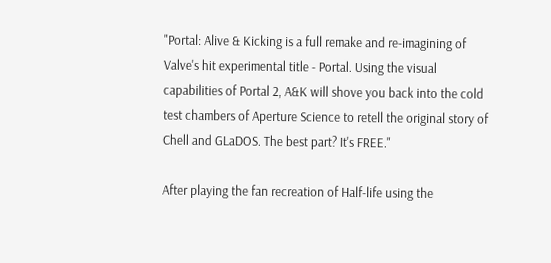"Portal: Alive & Kicking is a full remake and re-imagining of Valve's hit experimental title - Portal. Using the visual capabilities of Portal 2, A&K will shove you back into the cold test chambers of Aperture Science to retell the original story of Chell and GLaDOS. The best part? It's FREE."

After playing the fan recreation of Half-life using the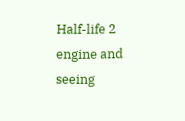Half-life 2 engine and seeing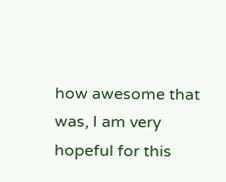how awesome that was, I am very hopeful for this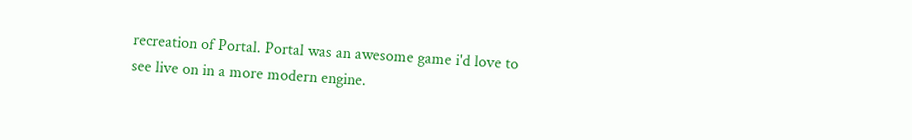recreation of Portal. Portal was an awesome game i'd love to see live on in a more modern engine.